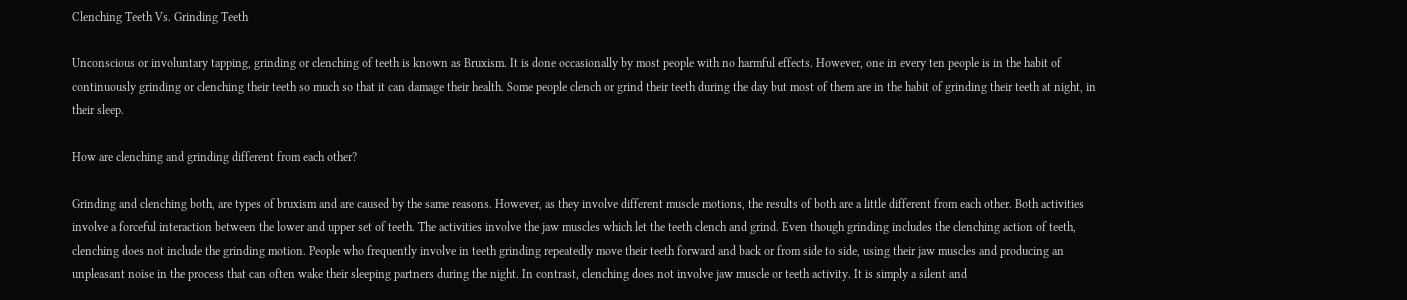Clenching Teeth Vs. Grinding Teeth

Unconscious or involuntary tapping, grinding or clenching of teeth is known as Bruxism. It is done occasionally by most people with no harmful effects. However, one in every ten people is in the habit of continuously grinding or clenching their teeth so much so that it can damage their health. Some people clench or grind their teeth during the day but most of them are in the habit of grinding their teeth at night, in their sleep.

How are clenching and grinding different from each other?

Grinding and clenching both, are types of bruxism and are caused by the same reasons. However, as they involve different muscle motions, the results of both are a little different from each other. Both activities involve a forceful interaction between the lower and upper set of teeth. The activities involve the jaw muscles which let the teeth clench and grind. Even though grinding includes the clenching action of teeth, clenching does not include the grinding motion. People who frequently involve in teeth grinding repeatedly move their teeth forward and back or from side to side, using their jaw muscles and producing an unpleasant noise in the process that can often wake their sleeping partners during the night. In contrast, clenching does not involve jaw muscle or teeth activity. It is simply a silent and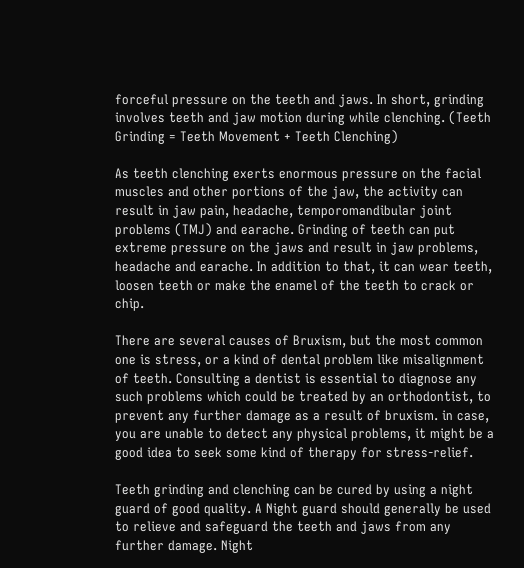forceful pressure on the teeth and jaws. In short, grinding involves teeth and jaw motion during while clenching. (Teeth Grinding = Teeth Movement + Teeth Clenching)

As teeth clenching exerts enormous pressure on the facial muscles and other portions of the jaw, the activity can result in jaw pain, headache, temporomandibular joint problems (TMJ) and earache. Grinding of teeth can put extreme pressure on the jaws and result in jaw problems, headache and earache. In addition to that, it can wear teeth, loosen teeth or make the enamel of the teeth to crack or chip.

There are several causes of Bruxism, but the most common one is stress, or a kind of dental problem like misalignment of teeth. Consulting a dentist is essential to diagnose any such problems which could be treated by an orthodontist, to prevent any further damage as a result of bruxism. in case, you are unable to detect any physical problems, it might be a good idea to seek some kind of therapy for stress-relief.

Teeth grinding and clenching can be cured by using a night guard of good quality. A Night guard should generally be used to relieve and safeguard the teeth and jaws from any further damage. Night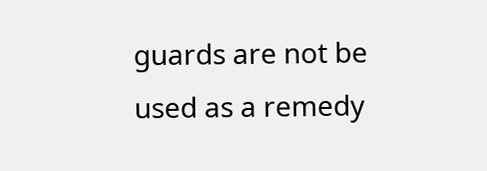guards are not be used as a remedy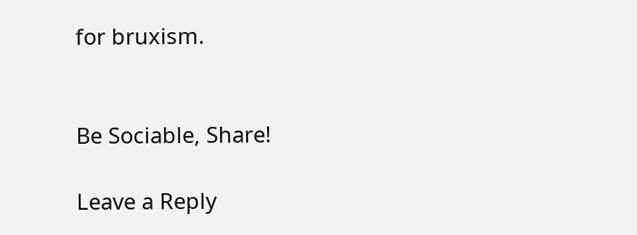for bruxism.


Be Sociable, Share!

Leave a Reply